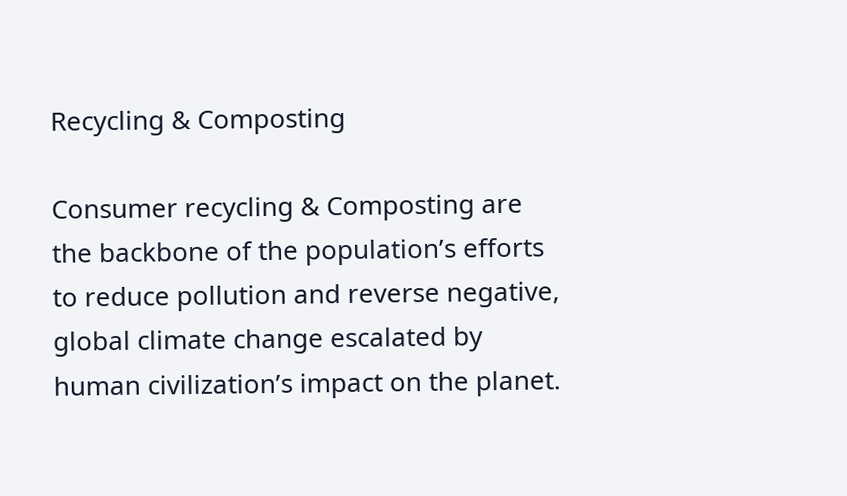Recycling & Composting

Consumer recycling & Composting are the backbone of the population’s efforts to reduce pollution and reverse negative, global climate change escalated by human civilization’s impact on the planet.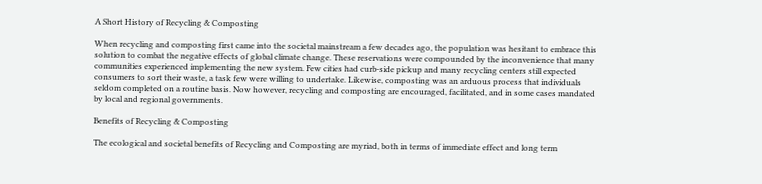A Short History of Recycling & Composting

When recycling and composting first came into the societal mainstream a few decades ago, the population was hesitant to embrace this solution to combat the negative effects of global climate change. These reservations were compounded by the inconvenience that many communities experienced implementing the new system. Few cities had curb-side pickup and many recycling centers still expected consumers to sort their waste, a task few were willing to undertake. Likewise, composting was an arduous process that individuals seldom completed on a routine basis. Now however, recycling and composting are encouraged, facilitated, and in some cases mandated by local and regional governments.

Benefits of Recycling & Composting

The ecological and societal benefits of Recycling and Composting are myriad, both in terms of immediate effect and long term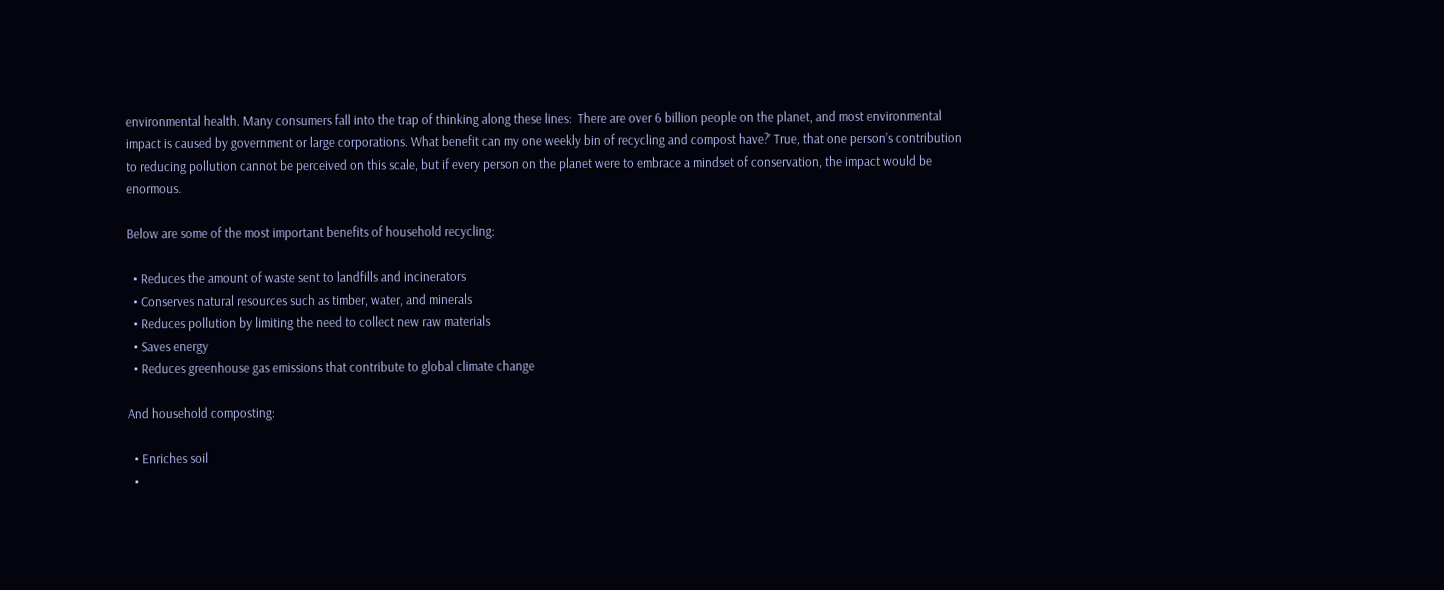environmental health. Many consumers fall into the trap of thinking along these lines:  There are over 6 billion people on the planet, and most environmental impact is caused by government or large corporations. What benefit can my one weekly bin of recycling and compost have?’ True, that one person’s contribution to reducing pollution cannot be perceived on this scale, but if every person on the planet were to embrace a mindset of conservation, the impact would be enormous.

Below are some of the most important benefits of household recycling:

  • Reduces the amount of waste sent to landfills and incinerators
  • Conserves natural resources such as timber, water, and minerals
  • Reduces pollution by limiting the need to collect new raw materials
  • Saves energy
  • Reduces greenhouse gas emissions that contribute to global climate change

And household composting:

  • Enriches soil
  •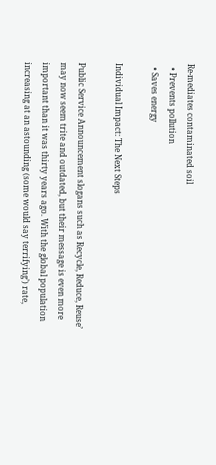Re-mediates contaminated soil
  • Prevents pollution
  • Saves energy

Individual Impact: The Next Steps

Public Service Announcement slogans such as Recycle, Reduce, Reuse’ may now seem trite and outdated, but their message is even more important than it was thirty years ago. With the global population increasing at an astounding (some would say terrifying’) rate,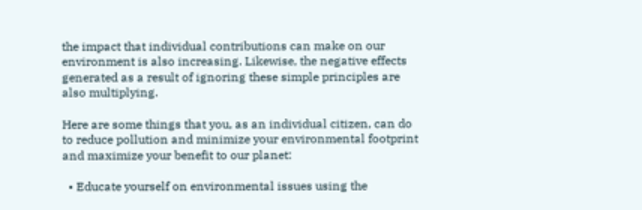the impact that individual contributions can make on our environment is also increasing. Likewise, the negative effects generated as a result of ignoring these simple principles are also multiplying.

Here are some things that you, as an individual citizen, can do to reduce pollution and minimize your environmental footprint and maximize your benefit to our planet:

  • Educate yourself on environmental issues using the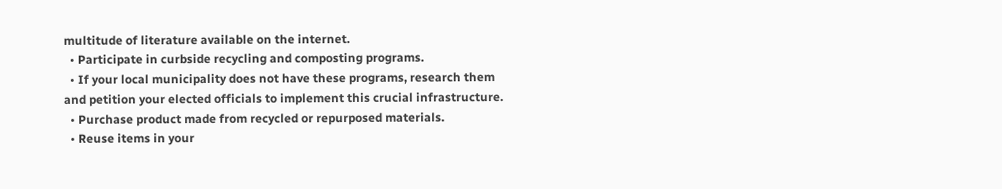multitude of literature available on the internet.
  • Participate in curbside recycling and composting programs.
  • If your local municipality does not have these programs, research them and petition your elected officials to implement this crucial infrastructure.
  • Purchase product made from recycled or repurposed materials.
  • Reuse items in your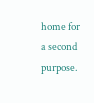home for a second purpose.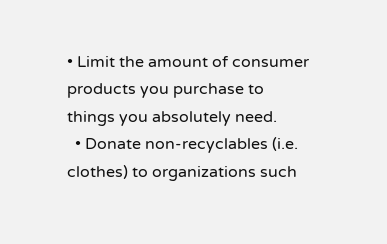• Limit the amount of consumer products you purchase to things you absolutely need.
  • Donate non-recyclables (i.e. clothes) to organizations such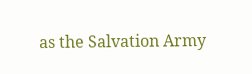as the Salvation Army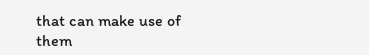that can make use of them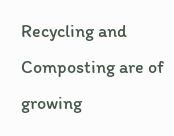Recycling and Composting are of growing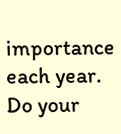importance each year. Do your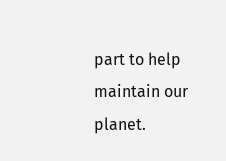part to help maintain our planet.